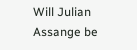Will Julian Assange be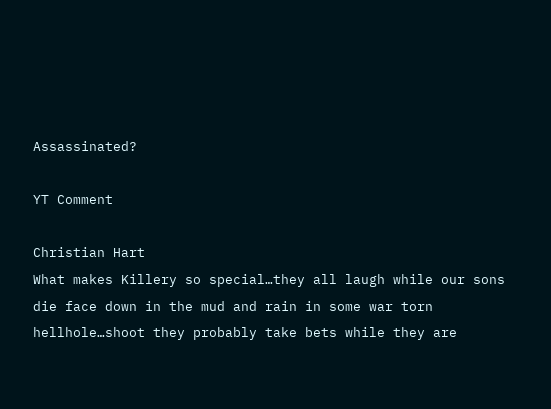Assassinated?

YT Comment

Christian Hart
What makes Killery so special…they all laugh while our sons die face down in the mud and rain in some war torn hellhole…shoot they probably take bets while they are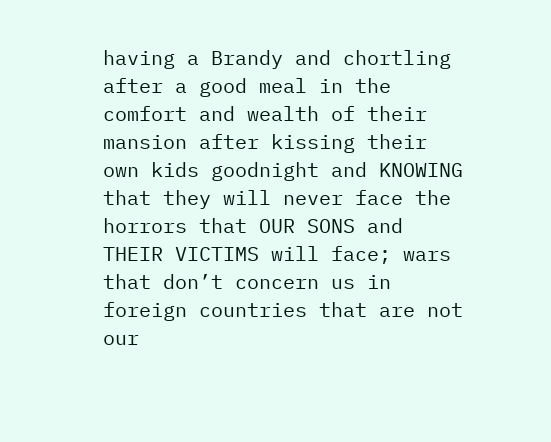having a Brandy and chortling after a good meal in the comfort and wealth of their mansion after kissing their own kids goodnight and KNOWING that they will never face the horrors that OUR SONS and THEIR VICTIMS will face; wars that don’t concern us in foreign countries that are not our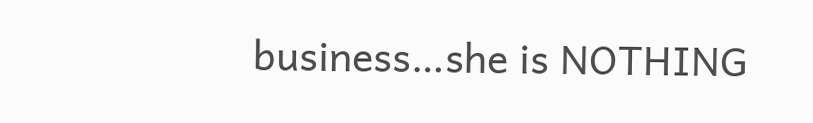business…she is NOTHING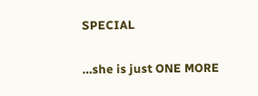SPECIAL

…she is just ONE MORE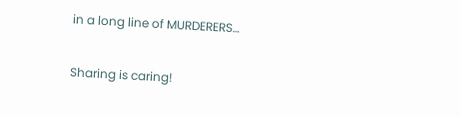in a long line of MURDERERS…

Sharing is caring!